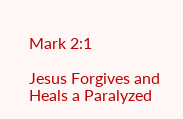Mark 2:1

Jesus Forgives and Heals a Paralyzed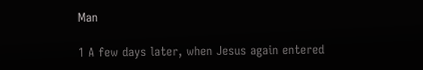Man

1 A few days later, when Jesus again entered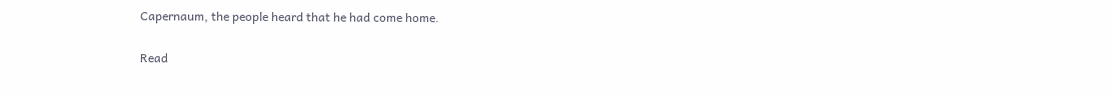Capernaum, the people heard that he had come home.

Read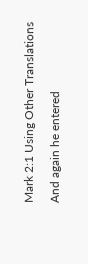Mark 2:1 Using Other Translations

And again he entered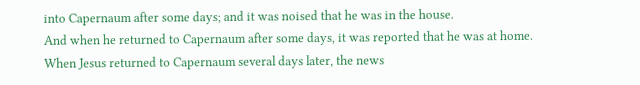into Capernaum after some days; and it was noised that he was in the house.
And when he returned to Capernaum after some days, it was reported that he was at home.
When Jesus returned to Capernaum several days later, the news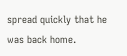spread quickly that he was back home.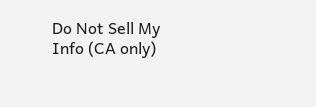Do Not Sell My Info (CA only)